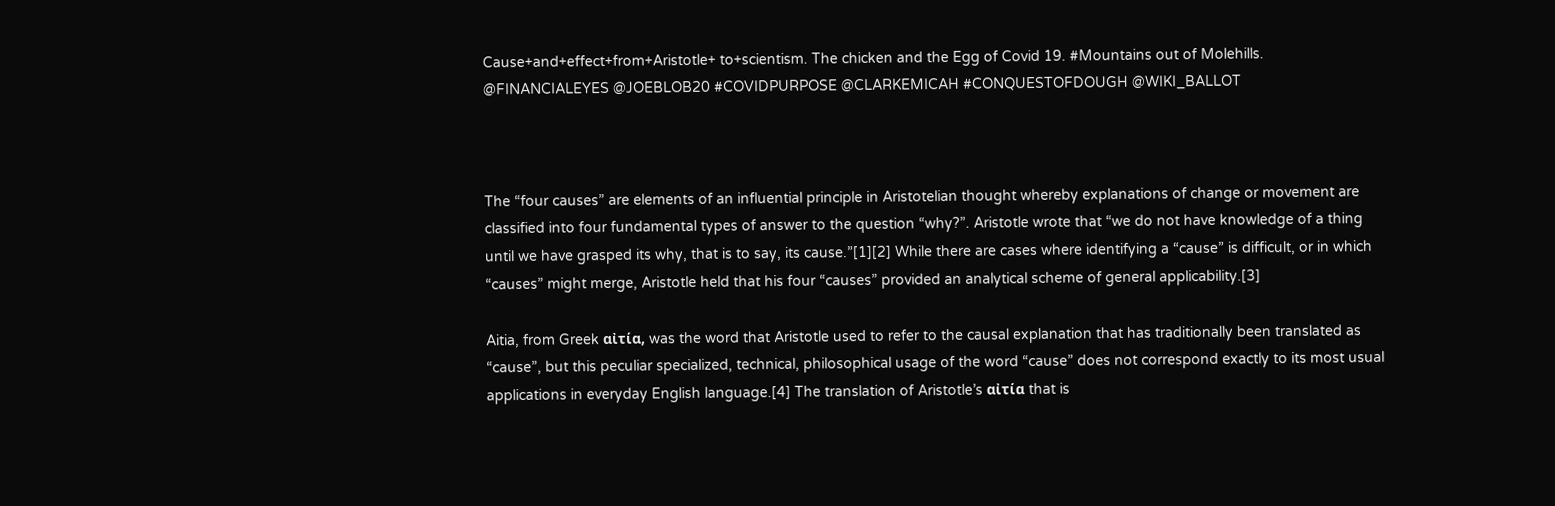Cause+and+effect+from+Aristotle+ to+scientism. The chicken and the Egg of Covid 19. #Mountains out of Molehills. @FINANCIALEYES @JOEBLOB20 #COVIDPURPOSE @CLARKEMICAH #CONQUESTOFDOUGH @WIKI_BALLOT



The “four causes” are elements of an influential principle in Aristotelian thought whereby explanations of change or movement are classified into four fundamental types of answer to the question “why?”. Aristotle wrote that “we do not have knowledge of a thing until we have grasped its why, that is to say, its cause.”[1][2] While there are cases where identifying a “cause” is difficult, or in which “causes” might merge, Aristotle held that his four “causes” provided an analytical scheme of general applicability.[3]

Aitia, from Greek αἰτία, was the word that Aristotle used to refer to the causal explanation that has traditionally been translated as “cause”, but this peculiar specialized, technical, philosophical usage of the word “cause” does not correspond exactly to its most usual applications in everyday English language.[4] The translation of Aristotle’s αἰτία that is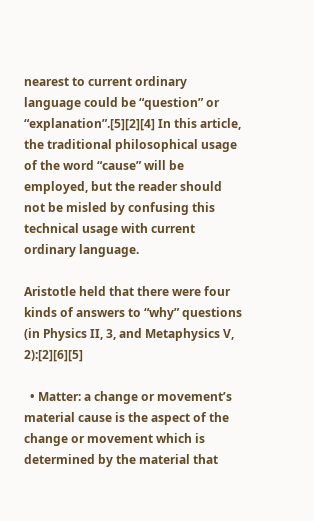nearest to current ordinary language could be “question” or “explanation”.[5][2][4] In this article, the traditional philosophical usage of the word “cause” will be employed, but the reader should not be misled by confusing this technical usage with current ordinary language.

Aristotle held that there were four kinds of answers to “why” questions (in Physics II, 3, and Metaphysics V, 2):[2][6][5]

  • Matter: a change or movement’s material cause is the aspect of the change or movement which is determined by the material that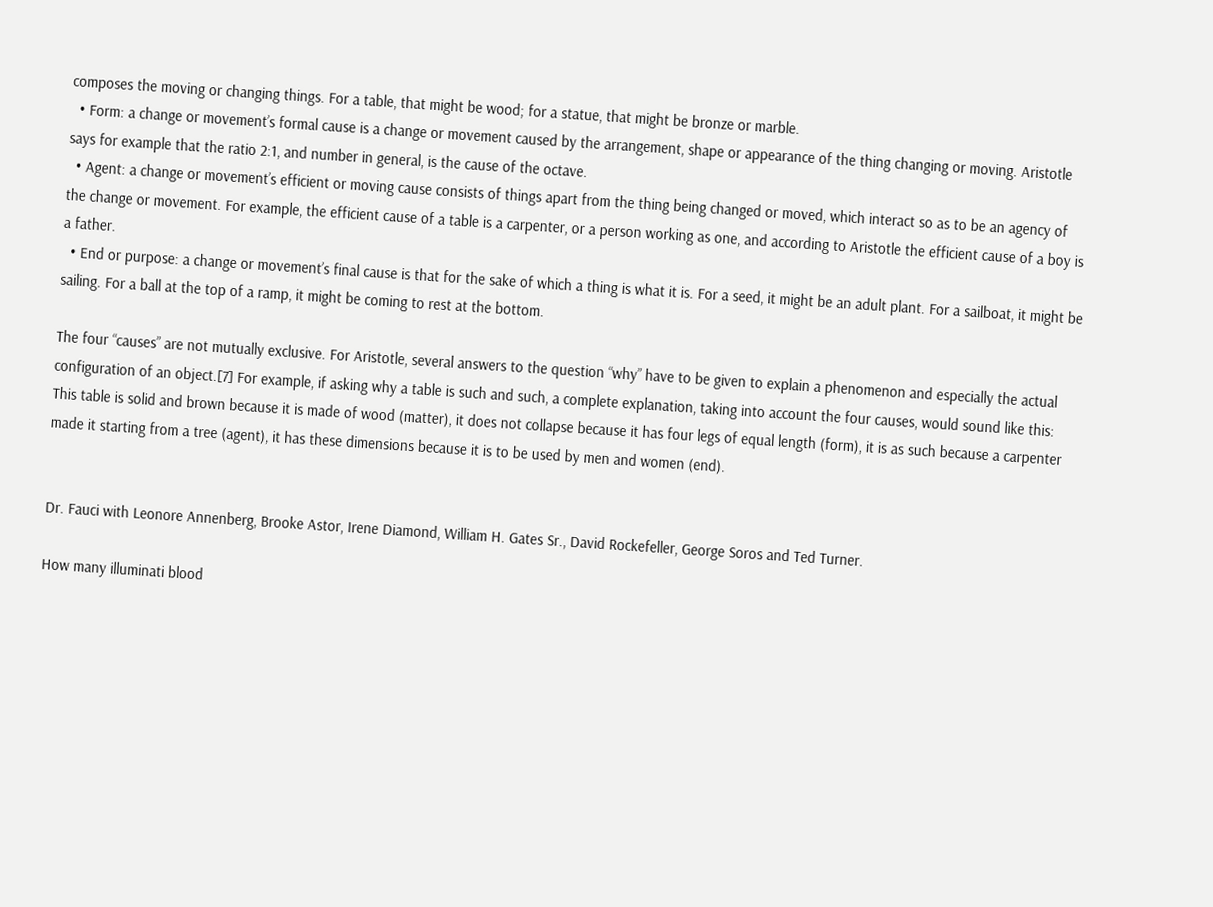composes the moving or changing things. For a table, that might be wood; for a statue, that might be bronze or marble.
  • Form: a change or movement’s formal cause is a change or movement caused by the arrangement, shape or appearance of the thing changing or moving. Aristotle says for example that the ratio 2:1, and number in general, is the cause of the octave.
  • Agent: a change or movement’s efficient or moving cause consists of things apart from the thing being changed or moved, which interact so as to be an agency of the change or movement. For example, the efficient cause of a table is a carpenter, or a person working as one, and according to Aristotle the efficient cause of a boy is a father.
  • End or purpose: a change or movement’s final cause is that for the sake of which a thing is what it is. For a seed, it might be an adult plant. For a sailboat, it might be sailing. For a ball at the top of a ramp, it might be coming to rest at the bottom.

The four “causes” are not mutually exclusive. For Aristotle, several answers to the question “why” have to be given to explain a phenomenon and especially the actual configuration of an object.[7] For example, if asking why a table is such and such, a complete explanation, taking into account the four causes, would sound like this: This table is solid and brown because it is made of wood (matter), it does not collapse because it has four legs of equal length (form), it is as such because a carpenter made it starting from a tree (agent), it has these dimensions because it is to be used by men and women (end).


Dr. Fauci with Leonore Annenberg, Brooke Astor, Irene Diamond, William H. Gates Sr., David Rockefeller, George Soros and Ted Turner.

How many illuminati blood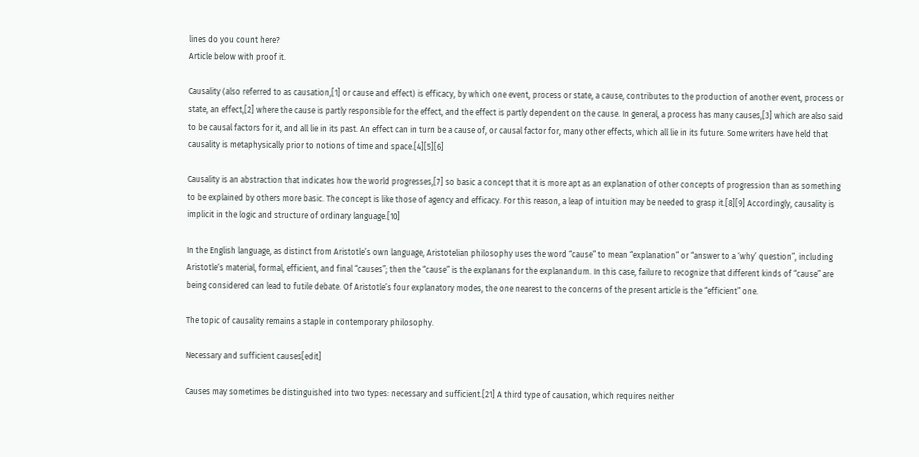lines do you count here?
Article below with proof it.

Causality (also referred to as causation,[1] or cause and effect) is efficacy, by which one event, process or state, a cause, contributes to the production of another event, process or state, an effect,[2] where the cause is partly responsible for the effect, and the effect is partly dependent on the cause. In general, a process has many causes,[3] which are also said to be causal factors for it, and all lie in its past. An effect can in turn be a cause of, or causal factor for, many other effects, which all lie in its future. Some writers have held that causality is metaphysically prior to notions of time and space.[4][5][6]

Causality is an abstraction that indicates how the world progresses,[7] so basic a concept that it is more apt as an explanation of other concepts of progression than as something to be explained by others more basic. The concept is like those of agency and efficacy. For this reason, a leap of intuition may be needed to grasp it.[8][9] Accordingly, causality is implicit in the logic and structure of ordinary language.[10]

In the English language, as distinct from Aristotle’s own language, Aristotelian philosophy uses the word “cause” to mean “explanation” or “answer to a ‘why’ question”, including Aristotle‘s material, formal, efficient, and final “causes”; then the “cause” is the explanans for the explanandum. In this case, failure to recognize that different kinds of “cause” are being considered can lead to futile debate. Of Aristotle’s four explanatory modes, the one nearest to the concerns of the present article is the “efficient” one.

The topic of causality remains a staple in contemporary philosophy.

Necessary and sufficient causes[edit]

Causes may sometimes be distinguished into two types: necessary and sufficient.[21] A third type of causation, which requires neither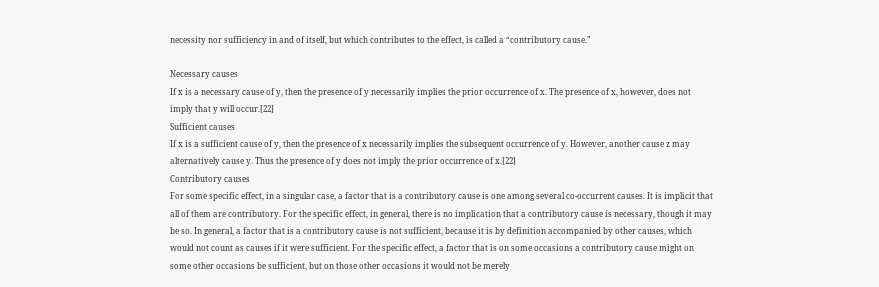necessity nor sufficiency in and of itself, but which contributes to the effect, is called a “contributory cause.”

Necessary causes
If x is a necessary cause of y, then the presence of y necessarily implies the prior occurrence of x. The presence of x, however, does not imply that y will occur.[22]
Sufficient causes
If x is a sufficient cause of y, then the presence of x necessarily implies the subsequent occurrence of y. However, another cause z may alternatively cause y. Thus the presence of y does not imply the prior occurrence of x.[22]
Contributory causes
For some specific effect, in a singular case, a factor that is a contributory cause is one among several co-occurrent causes. It is implicit that all of them are contributory. For the specific effect, in general, there is no implication that a contributory cause is necessary, though it may be so. In general, a factor that is a contributory cause is not sufficient, because it is by definition accompanied by other causes, which would not count as causes if it were sufficient. For the specific effect, a factor that is on some occasions a contributory cause might on some other occasions be sufficient, but on those other occasions it would not be merely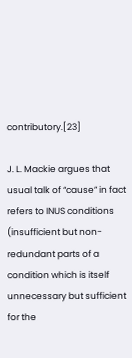contributory.[23]

J. L. Mackie argues that usual talk of “cause” in fact refers to INUS conditions (insufficient but non-redundant parts of a condition which is itself unnecessary but sufficient for the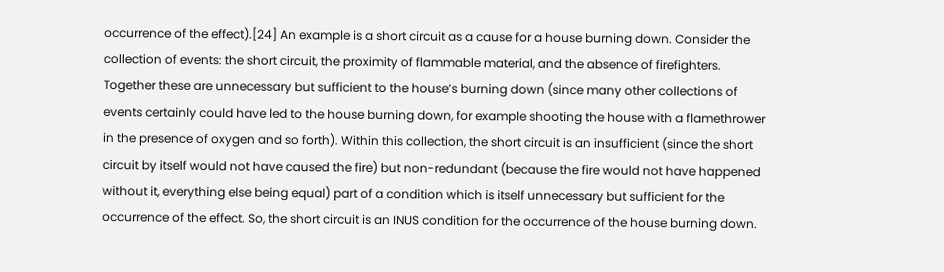occurrence of the effect).[24] An example is a short circuit as a cause for a house burning down. Consider the collection of events: the short circuit, the proximity of flammable material, and the absence of firefighters. Together these are unnecessary but sufficient to the house’s burning down (since many other collections of events certainly could have led to the house burning down, for example shooting the house with a flamethrower in the presence of oxygen and so forth). Within this collection, the short circuit is an insufficient (since the short circuit by itself would not have caused the fire) but non-redundant (because the fire would not have happened without it, everything else being equal) part of a condition which is itself unnecessary but sufficient for the occurrence of the effect. So, the short circuit is an INUS condition for the occurrence of the house burning down.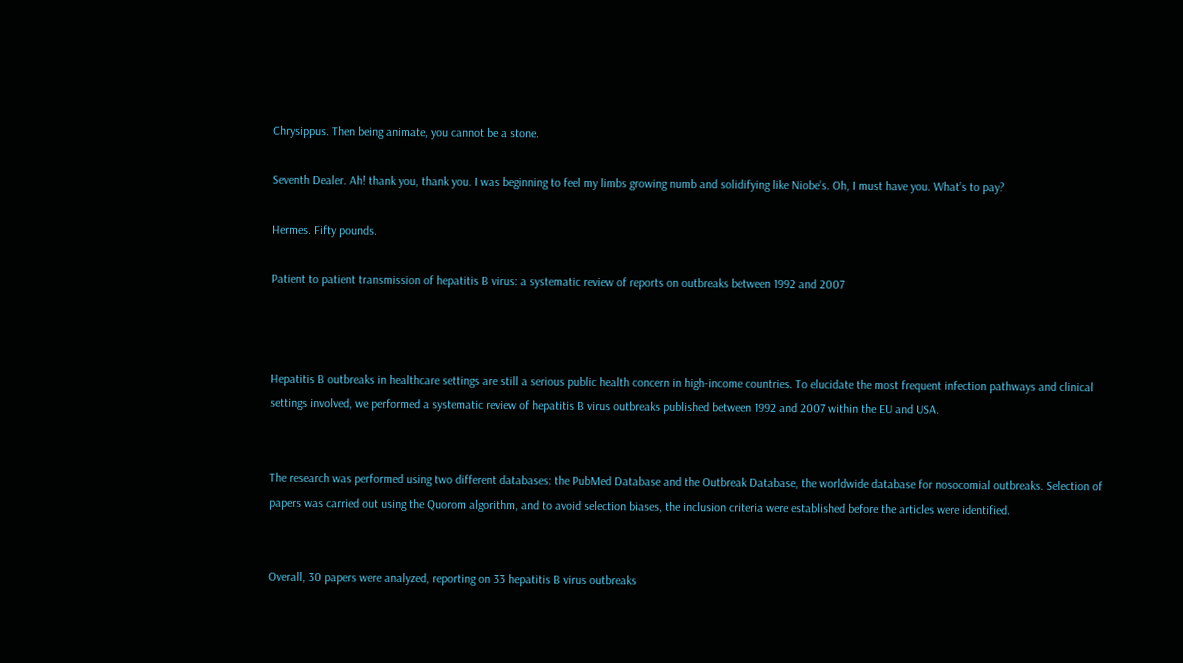Chrysippus. Then being animate, you cannot be a stone.

Seventh Dealer. Ah! thank you, thank you. I was beginning to feel my limbs growing numb and solidifying like Niobe’s. Oh, I must have you. What’s to pay?

Hermes. Fifty pounds.

Patient to patient transmission of hepatitis B virus: a systematic review of reports on outbreaks between 1992 and 2007



Hepatitis B outbreaks in healthcare settings are still a serious public health concern in high-income countries. To elucidate the most frequent infection pathways and clinical settings involved, we performed a systematic review of hepatitis B virus outbreaks published between 1992 and 2007 within the EU and USA.


The research was performed using two different databases: the PubMed Database and the Outbreak Database, the worldwide database for nosocomial outbreaks. Selection of papers was carried out using the Quorom algorithm, and to avoid selection biases, the inclusion criteria were established before the articles were identified.


Overall, 30 papers were analyzed, reporting on 33 hepatitis B virus outbreaks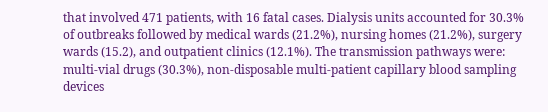that involved 471 patients, with 16 fatal cases. Dialysis units accounted for 30.3% of outbreaks followed by medical wards (21.2%), nursing homes (21.2%), surgery wards (15.2), and outpatient clinics (12.1%). The transmission pathways were: multi-vial drugs (30.3%), non-disposable multi-patient capillary blood sampling devices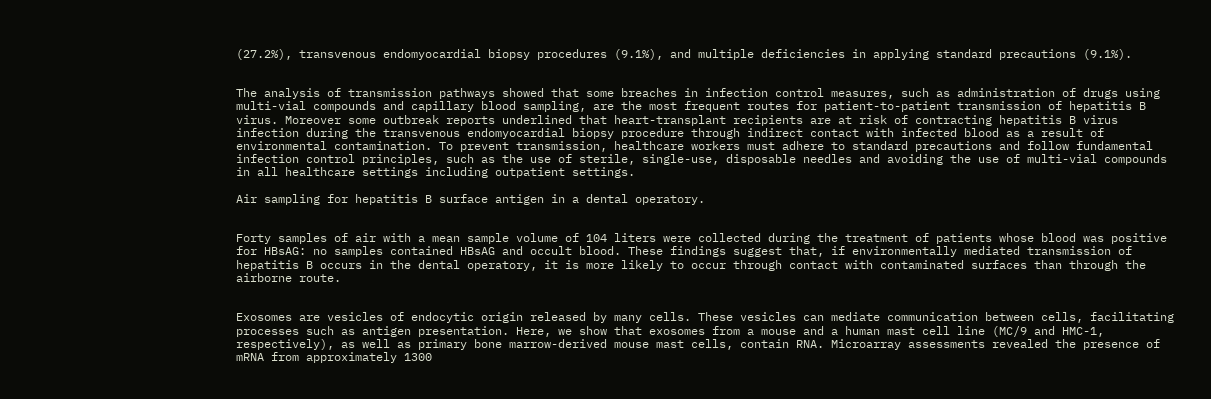(27.2%), transvenous endomyocardial biopsy procedures (9.1%), and multiple deficiencies in applying standard precautions (9.1%).


The analysis of transmission pathways showed that some breaches in infection control measures, such as administration of drugs using multi-vial compounds and capillary blood sampling, are the most frequent routes for patient-to-patient transmission of hepatitis B virus. Moreover some outbreak reports underlined that heart-transplant recipients are at risk of contracting hepatitis B virus infection during the transvenous endomyocardial biopsy procedure through indirect contact with infected blood as a result of environmental contamination. To prevent transmission, healthcare workers must adhere to standard precautions and follow fundamental infection control principles, such as the use of sterile, single-use, disposable needles and avoiding the use of multi-vial compounds in all healthcare settings including outpatient settings.

Air sampling for hepatitis B surface antigen in a dental operatory.


Forty samples of air with a mean sample volume of 104 liters were collected during the treatment of patients whose blood was positive for HBsAG: no samples contained HBsAG and occult blood. These findings suggest that, if environmentally mediated transmission of hepatitis B occurs in the dental operatory, it is more likely to occur through contact with contaminated surfaces than through the airborne route.


Exosomes are vesicles of endocytic origin released by many cells. These vesicles can mediate communication between cells, facilitating processes such as antigen presentation. Here, we show that exosomes from a mouse and a human mast cell line (MC/9 and HMC-1, respectively), as well as primary bone marrow-derived mouse mast cells, contain RNA. Microarray assessments revealed the presence of mRNA from approximately 1300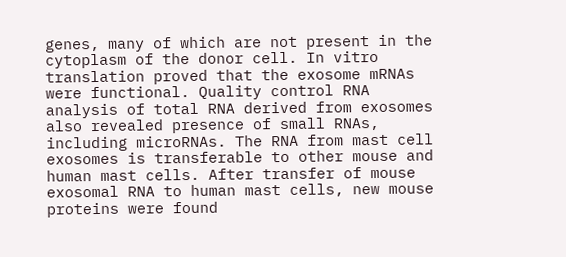genes, many of which are not present in the cytoplasm of the donor cell. In vitro translation proved that the exosome mRNAs were functional. Quality control RNA analysis of total RNA derived from exosomes also revealed presence of small RNAs, including microRNAs. The RNA from mast cell exosomes is transferable to other mouse and human mast cells. After transfer of mouse exosomal RNA to human mast cells, new mouse proteins were found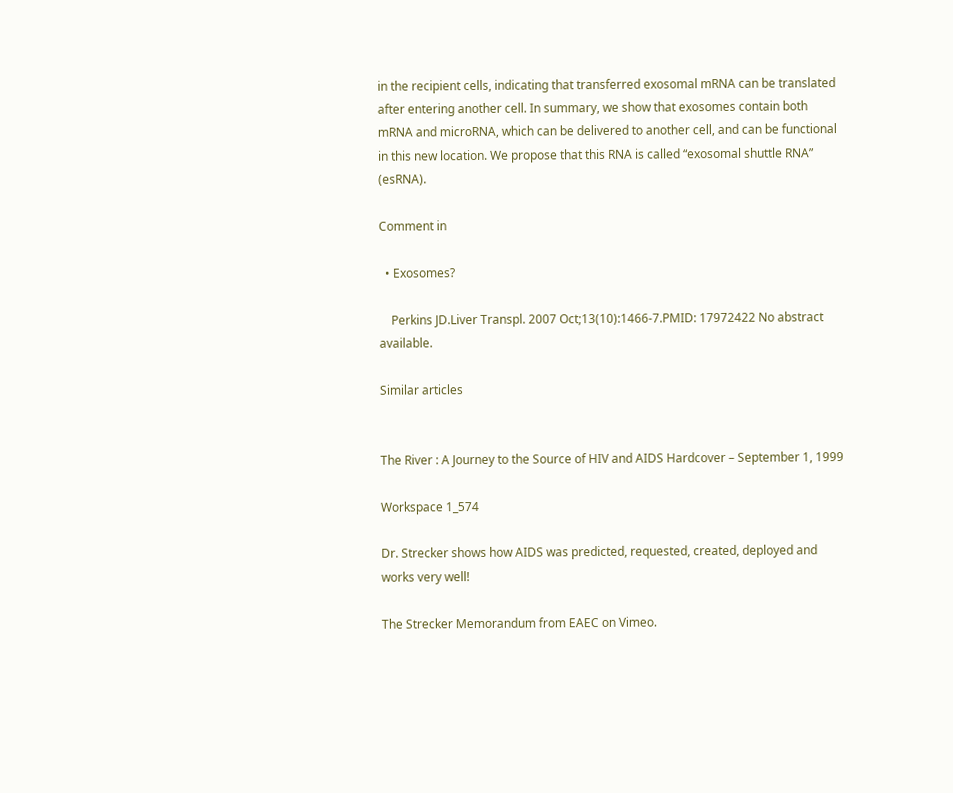in the recipient cells, indicating that transferred exosomal mRNA can be translated after entering another cell. In summary, we show that exosomes contain both mRNA and microRNA, which can be delivered to another cell, and can be functional in this new location. We propose that this RNA is called “exosomal shuttle RNA” (esRNA).

Comment in

  • Exosomes?

    Perkins JD.Liver Transpl. 2007 Oct;13(10):1466-7.PMID: 17972422 No abstract available.

Similar articles


The River : A Journey to the Source of HIV and AIDS Hardcover – September 1, 1999

Workspace 1_574

Dr. Strecker shows how AIDS was predicted, requested, created, deployed and works very well!

The Strecker Memorandum from EAEC on Vimeo.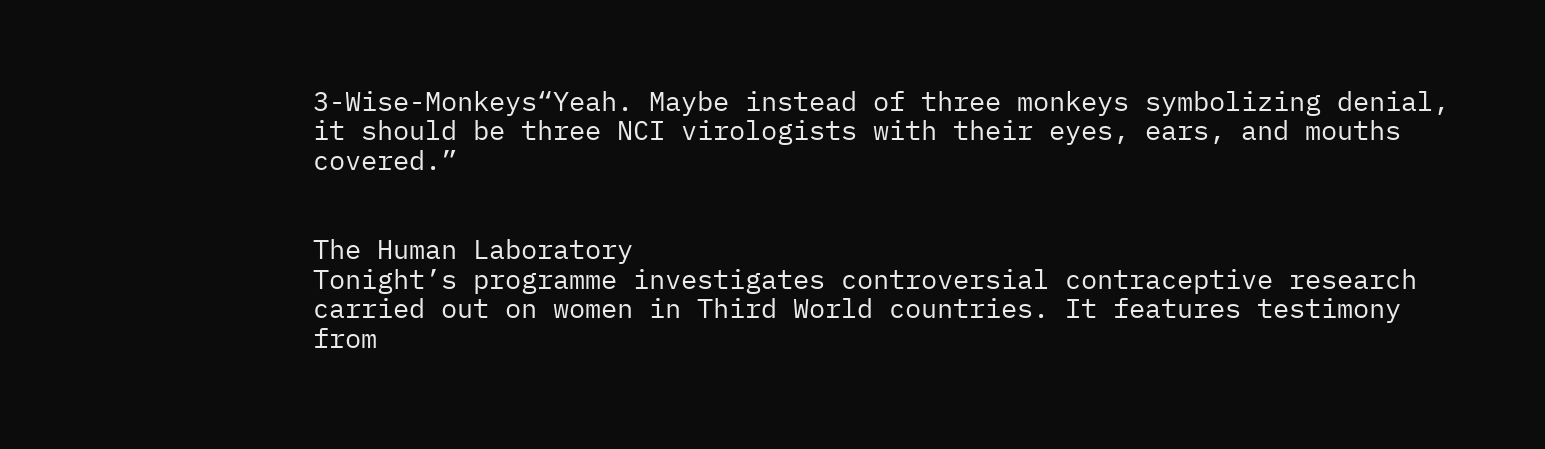3-Wise-Monkeys“Yeah. Maybe instead of three monkeys symbolizing denial, it should be three NCI virologists with their eyes, ears, and mouths covered.”


The Human Laboratory
Tonight’s programme investigates controversial contraceptive research carried out on women in Third World countries. It features testimony from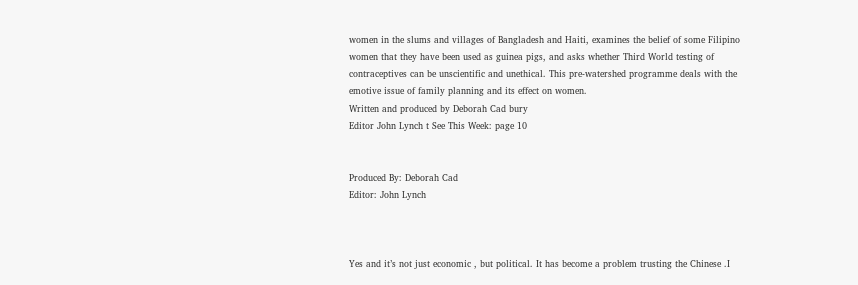women in the slums and villages of Bangladesh and Haiti, examines the belief of some Filipino women that they have been used as guinea pigs, and asks whether Third World testing of contraceptives can be unscientific and unethical. This pre-watershed programme deals with the emotive issue of family planning and its effect on women.
Written and produced by Deborah Cad bury
Editor John Lynch t See This Week: page 10


Produced By: Deborah Cad
Editor: John Lynch



Yes and it’s not just economic , but political. It has become a problem trusting the Chinese .I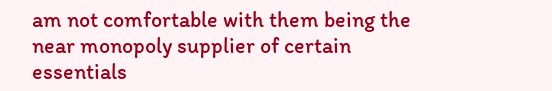am not comfortable with them being the near monopoly supplier of certain essentials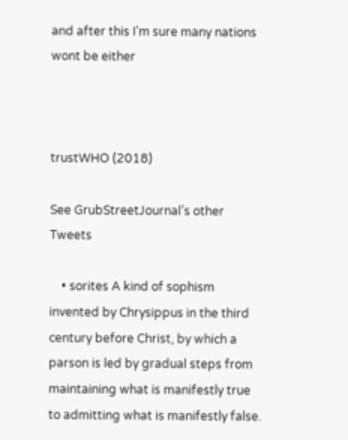and after this I’m sure many nations wont be either



trustWHO (2018)

See GrubStreetJournal’s other Tweets

    • sorites A kind of sophism invented by Chrysippus in the third century before Christ, by which a parson is led by gradual steps from maintaining what is manifestly true to admitting what is manifestly false.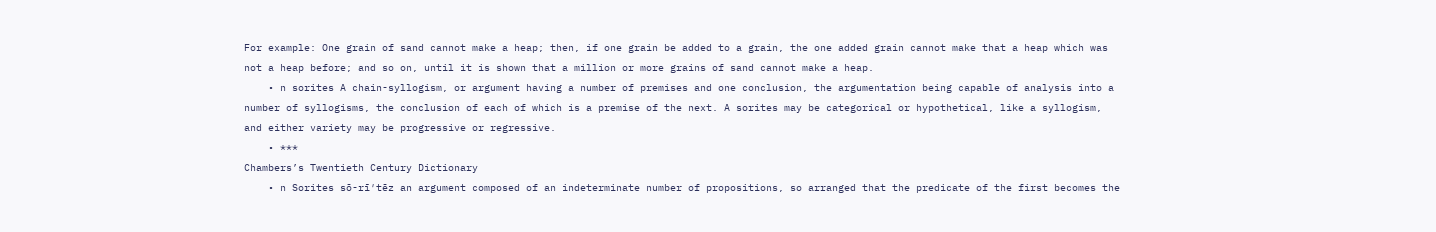For example: One grain of sand cannot make a heap; then, if one grain be added to a grain, the one added grain cannot make that a heap which was not a heap before; and so on, until it is shown that a million or more grains of sand cannot make a heap.
    • n sorites A chain-syllogism, or argument having a number of premises and one conclusion, the argumentation being capable of analysis into a number of syllogisms, the conclusion of each of which is a premise of the next. A sorites may be categorical or hypothetical, like a syllogism, and either variety may be progressive or regressive.
    • ***
Chambers’s Twentieth Century Dictionary
    • n Sorites sō-rī′tēz an argument composed of an indeterminate number of propositions, so arranged that the predicate of the first becomes the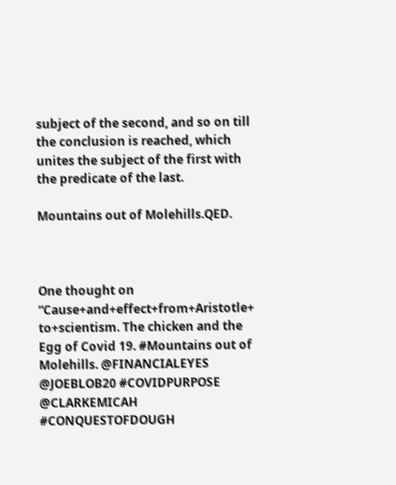subject of the second, and so on till the conclusion is reached, which unites the subject of the first with the predicate of the last.

Mountains out of Molehills.QED.



One thought on “Cause+and+effect+from+Aristotle+ to+scientism. The chicken and the Egg of Covid 19. #Mountains out of Molehills. @FINANCIALEYES @JOEBLOB20 #COVIDPURPOSE @CLARKEMICAH #CONQUESTOFDOUGH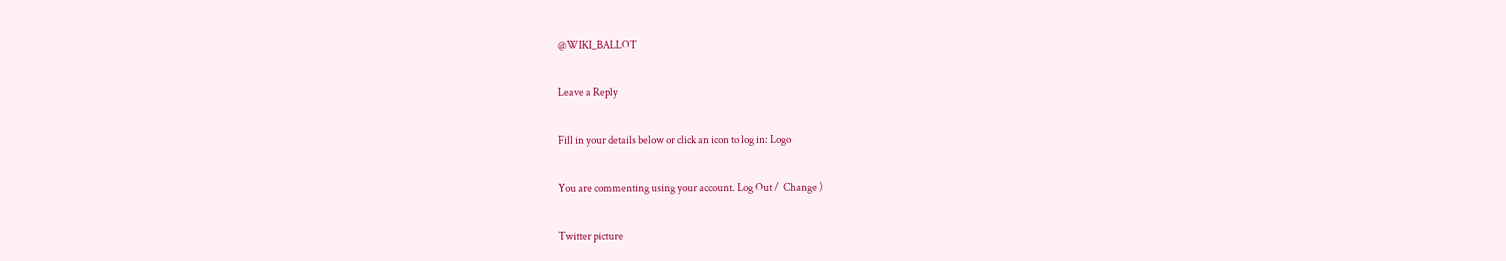@WIKI_BALLOT

Leave a Reply

Fill in your details below or click an icon to log in: Logo

You are commenting using your account. Log Out /  Change )

Twitter picture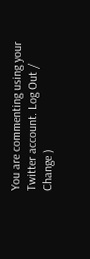You are commenting using your Twitter account. Log Out /  Change )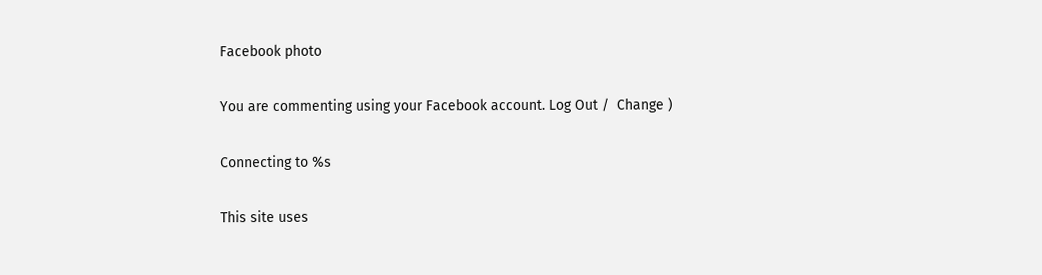Facebook photo

You are commenting using your Facebook account. Log Out /  Change )

Connecting to %s

This site uses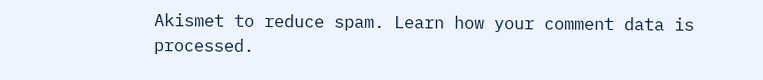Akismet to reduce spam. Learn how your comment data is processed.